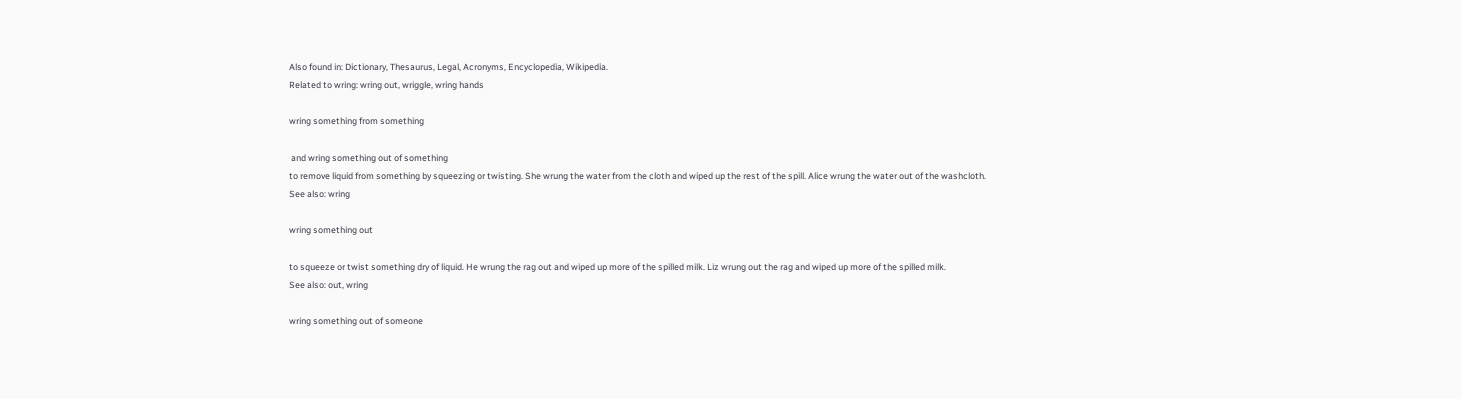Also found in: Dictionary, Thesaurus, Legal, Acronyms, Encyclopedia, Wikipedia.
Related to wring: wring out, wriggle, wring hands

wring something from something

 and wring something out of something
to remove liquid from something by squeezing or twisting. She wrung the water from the cloth and wiped up the rest of the spill. Alice wrung the water out of the washcloth.
See also: wring

wring something out

to squeeze or twist something dry of liquid. He wrung the rag out and wiped up more of the spilled milk. Liz wrung out the rag and wiped up more of the spilled milk.
See also: out, wring

wring something out of someone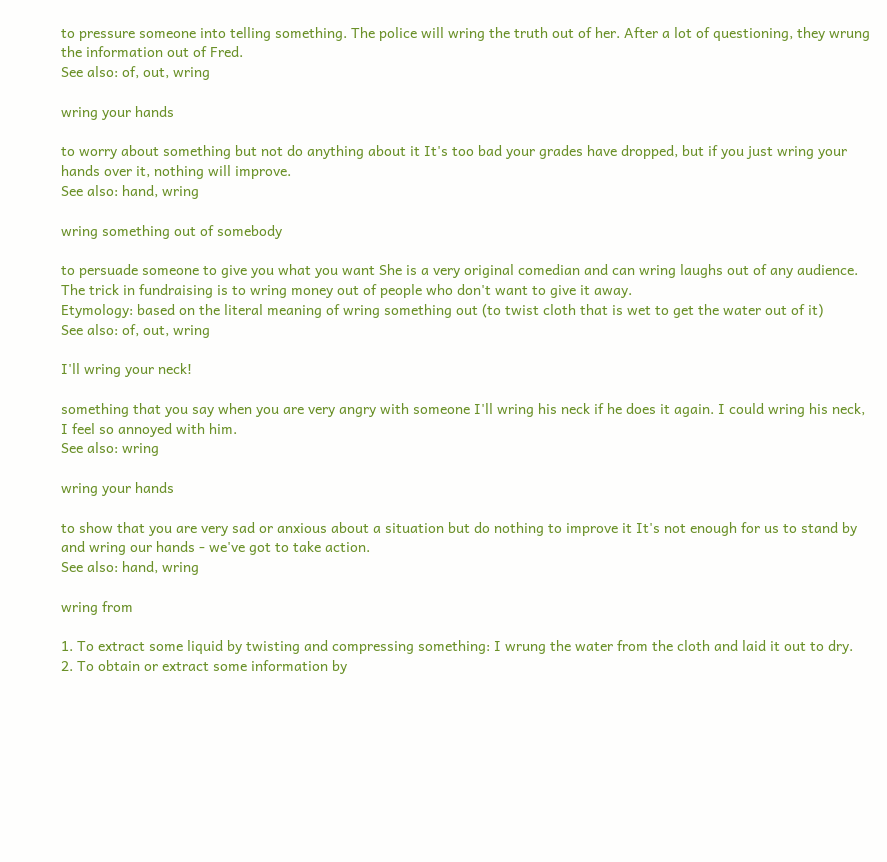to pressure someone into telling something. The police will wring the truth out of her. After a lot of questioning, they wrung the information out of Fred.
See also: of, out, wring

wring your hands

to worry about something but not do anything about it It's too bad your grades have dropped, but if you just wring your hands over it, nothing will improve.
See also: hand, wring

wring something out of somebody

to persuade someone to give you what you want She is a very original comedian and can wring laughs out of any audience. The trick in fundraising is to wring money out of people who don't want to give it away.
Etymology: based on the literal meaning of wring something out (to twist cloth that is wet to get the water out of it)
See also: of, out, wring

I'll wring your neck!

something that you say when you are very angry with someone I'll wring his neck if he does it again. I could wring his neck, I feel so annoyed with him.
See also: wring

wring your hands

to show that you are very sad or anxious about a situation but do nothing to improve it It's not enough for us to stand by and wring our hands - we've got to take action.
See also: hand, wring

wring from

1. To extract some liquid by twisting and compressing something: I wrung the water from the cloth and laid it out to dry.
2. To obtain or extract some information by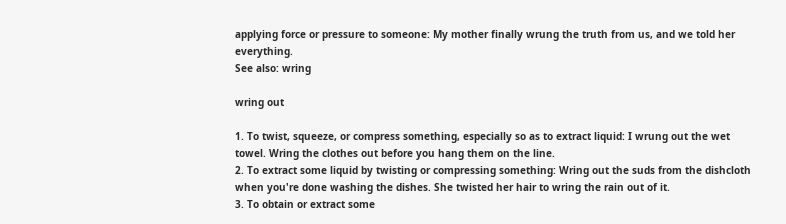applying force or pressure to someone: My mother finally wrung the truth from us, and we told her everything.
See also: wring

wring out

1. To twist, squeeze, or compress something, especially so as to extract liquid: I wrung out the wet towel. Wring the clothes out before you hang them on the line.
2. To extract some liquid by twisting or compressing something: Wring out the suds from the dishcloth when you're done washing the dishes. She twisted her hair to wring the rain out of it.
3. To obtain or extract some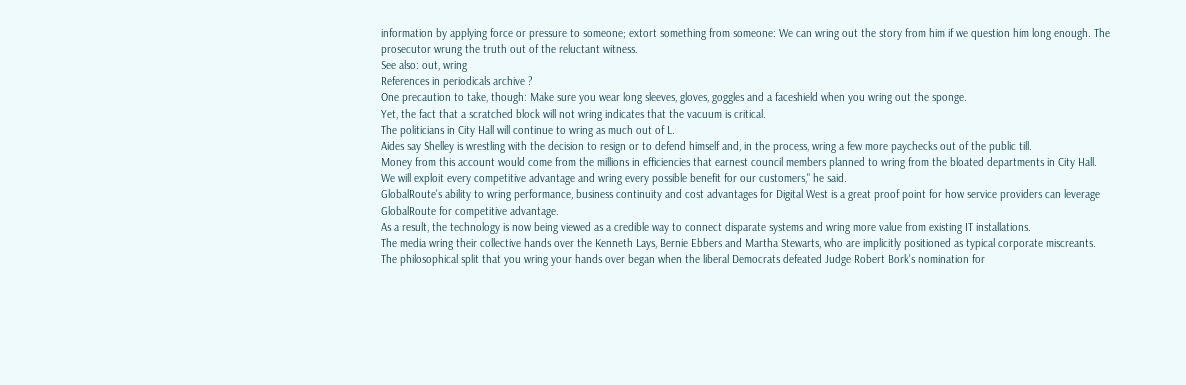information by applying force or pressure to someone; extort something from someone: We can wring out the story from him if we question him long enough. The prosecutor wrung the truth out of the reluctant witness.
See also: out, wring
References in periodicals archive ?
One precaution to take, though: Make sure you wear long sleeves, gloves, goggles and a faceshield when you wring out the sponge.
Yet, the fact that a scratched block will not wring indicates that the vacuum is critical.
The politicians in City Hall will continue to wring as much out of L.
Aides say Shelley is wrestling with the decision to resign or to defend himself and, in the process, wring a few more paychecks out of the public till.
Money from this account would come from the millions in efficiencies that earnest council members planned to wring from the bloated departments in City Hall.
We will exploit every competitive advantage and wring every possible benefit for our customers," he said.
GlobalRoute's ability to wring performance, business continuity and cost advantages for Digital West is a great proof point for how service providers can leverage GlobalRoute for competitive advantage.
As a result, the technology is now being viewed as a credible way to connect disparate systems and wring more value from existing IT installations.
The media wring their collective hands over the Kenneth Lays, Bernie Ebbers and Martha Stewarts, who are implicitly positioned as typical corporate miscreants.
The philosophical split that you wring your hands over began when the liberal Democrats defeated Judge Robert Bork's nomination for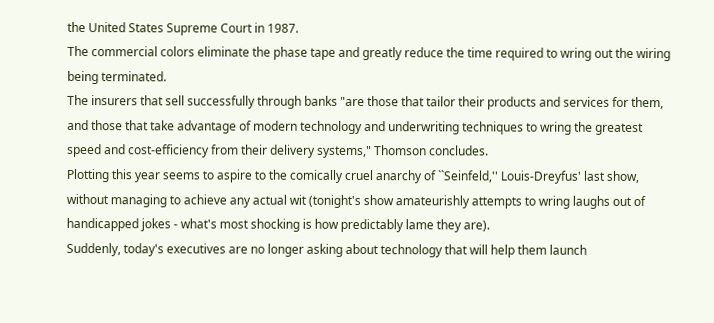the United States Supreme Court in 1987.
The commercial colors eliminate the phase tape and greatly reduce the time required to wring out the wiring being terminated.
The insurers that sell successfully through banks "are those that tailor their products and services for them, and those that take advantage of modern technology and underwriting techniques to wring the greatest speed and cost-efficiency from their delivery systems," Thomson concludes.
Plotting this year seems to aspire to the comically cruel anarchy of ``Seinfeld,'' Louis-Dreyfus' last show, without managing to achieve any actual wit (tonight's show amateurishly attempts to wring laughs out of handicapped jokes - what's most shocking is how predictably lame they are).
Suddenly, today's executives are no longer asking about technology that will help them launch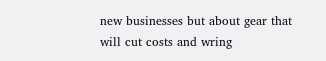new businesses but about gear that will cut costs and wring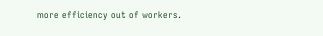more efficiency out of workers.